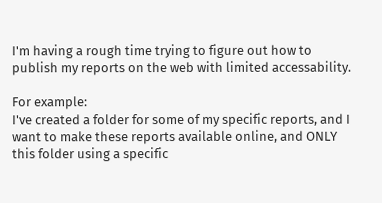I'm having a rough time trying to figure out how to publish my reports on the web with limited accessability.

For example:
I've created a folder for some of my specific reports, and I want to make these reports available online, and ONLY this folder using a specific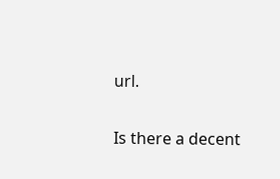url.

Is there a decent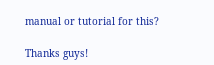manual or tutorial for this?

Thanks guys!